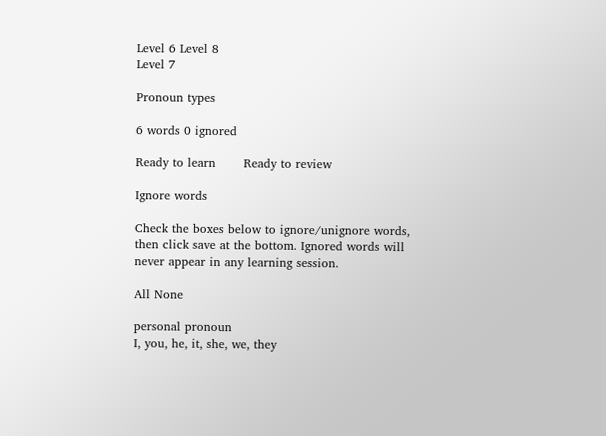Level 6 Level 8
Level 7

Pronoun types

6 words 0 ignored

Ready to learn       Ready to review

Ignore words

Check the boxes below to ignore/unignore words, then click save at the bottom. Ignored words will never appear in any learning session.

All None

personal pronoun
I, you, he, it, she, we, they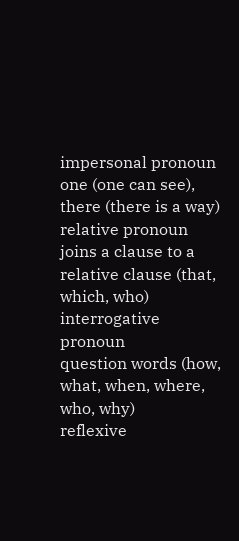impersonal pronoun
one (one can see), there (there is a way)
relative pronoun
joins a clause to a relative clause (that, which, who)
interrogative pronoun
question words (how, what, when, where, who, why)
reflexive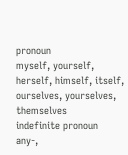pronoun
myself, yourself, herself, himself, itself, ourselves, yourselves, themselves
indefinite pronoun
any-,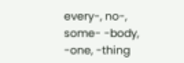every-, no-, some- -body, -one, -thing